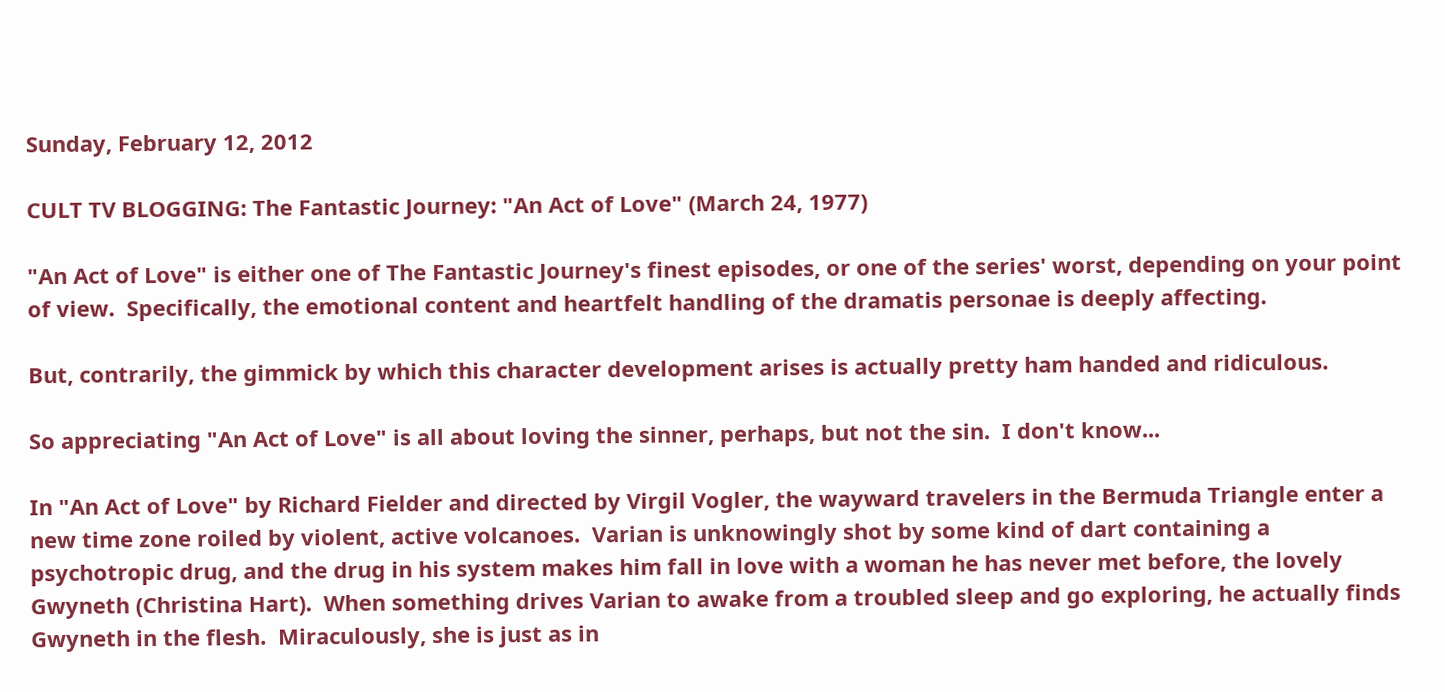Sunday, February 12, 2012

CULT TV BLOGGING: The Fantastic Journey: "An Act of Love" (March 24, 1977)

"An Act of Love" is either one of The Fantastic Journey's finest episodes, or one of the series' worst, depending on your point of view.  Specifically, the emotional content and heartfelt handling of the dramatis personae is deeply affecting.

But, contrarily, the gimmick by which this character development arises is actually pretty ham handed and ridiculous.

So appreciating "An Act of Love" is all about loving the sinner, perhaps, but not the sin.  I don't know...

In "An Act of Love" by Richard Fielder and directed by Virgil Vogler, the wayward travelers in the Bermuda Triangle enter a new time zone roiled by violent, active volcanoes.  Varian is unknowingly shot by some kind of dart containing a psychotropic drug, and the drug in his system makes him fall in love with a woman he has never met before, the lovely Gwyneth (Christina Hart).  When something drives Varian to awake from a troubled sleep and go exploring, he actually finds Gwyneth in the flesh.  Miraculously, she is just as in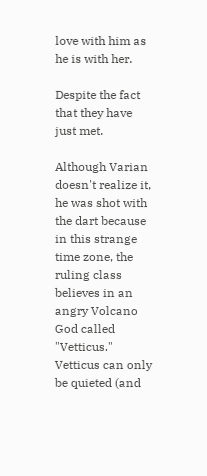love with him as he is with her.

Despite the fact that they have just met.

Although Varian doesn't realize it, he was shot with the dart because in this strange time zone, the ruling class believes in an angry Volcano God called "Vetticus."  Vetticus can only be quieted (and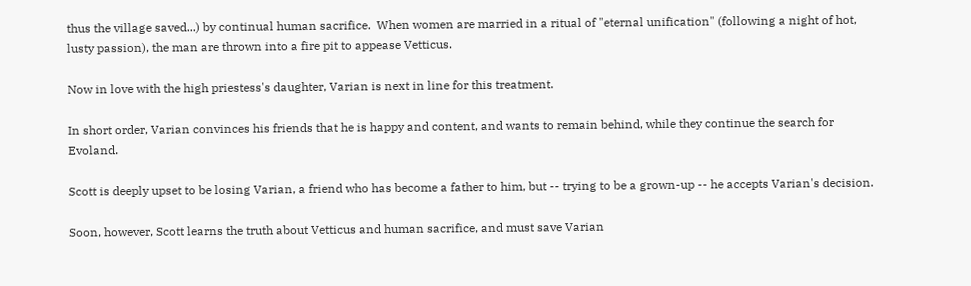thus the village saved...) by continual human sacrifice.  When women are married in a ritual of "eternal unification" (following a night of hot, lusty passion), the man are thrown into a fire pit to appease Vetticus.

Now in love with the high priestess's daughter, Varian is next in line for this treatment.

In short order, Varian convinces his friends that he is happy and content, and wants to remain behind, while they continue the search for Evoland.

Scott is deeply upset to be losing Varian, a friend who has become a father to him, but -- trying to be a grown-up -- he accepts Varian's decision.

Soon, however, Scott learns the truth about Vetticus and human sacrifice, and must save Varian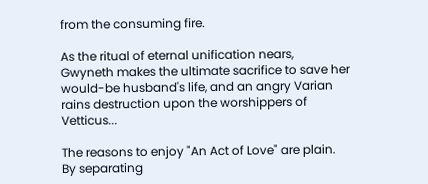from the consuming fire.

As the ritual of eternal unification nears,  Gwyneth makes the ultimate sacrifice to save her would-be husband's life, and an angry Varian rains destruction upon the worshippers of Vetticus...

The reasons to enjoy "An Act of Love" are plain.  By separating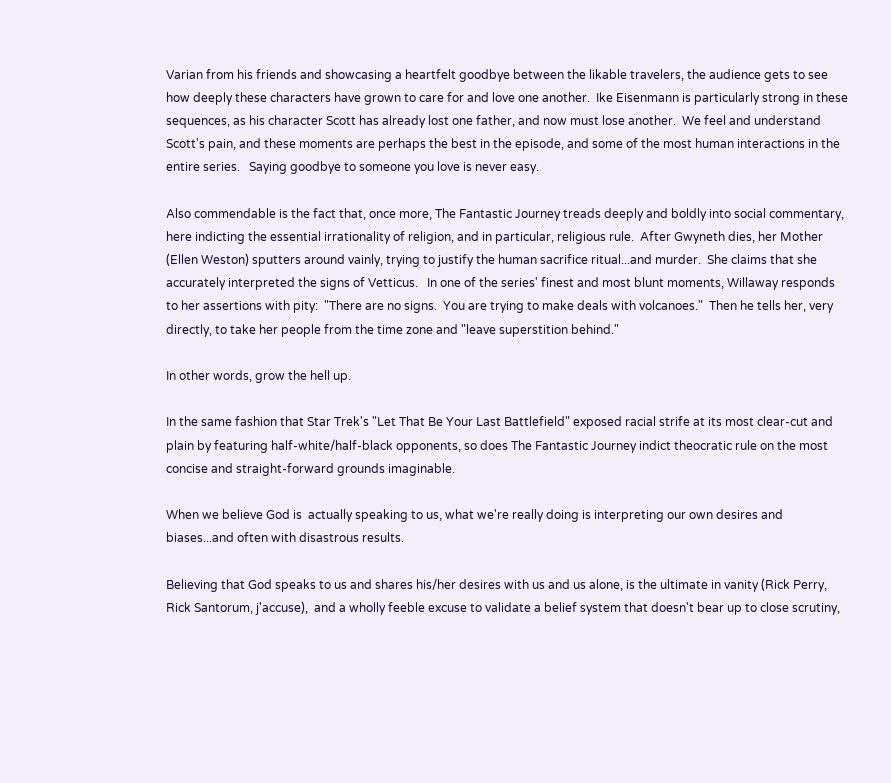Varian from his friends and showcasing a heartfelt goodbye between the likable travelers, the audience gets to see how deeply these characters have grown to care for and love one another.  Ike Eisenmann is particularly strong in these sequences, as his character Scott has already lost one father, and now must lose another.  We feel and understand Scott's pain, and these moments are perhaps the best in the episode, and some of the most human interactions in the entire series.   Saying goodbye to someone you love is never easy.

Also commendable is the fact that, once more, The Fantastic Journey treads deeply and boldly into social commentary, here indicting the essential irrationality of religion, and in particular, religious rule.  After Gwyneth dies, her Mother (Ellen Weston) sputters around vainly, trying to justify the human sacrifice ritual...and murder.  She claims that she accurately interpreted the signs of Vetticus.   In one of the series' finest and most blunt moments, Willaway responds to her assertions with pity:  "There are no signs.  You are trying to make deals with volcanoes."  Then he tells her, very directly, to take her people from the time zone and "leave superstition behind."

In other words, grow the hell up.

In the same fashion that Star Trek's "Let That Be Your Last Battlefield" exposed racial strife at its most clear-cut and plain by featuring half-white/half-black opponents, so does The Fantastic Journey indict theocratic rule on the most concise and straight-forward grounds imaginable.

When we believe God is  actually speaking to us, what we're really doing is interpreting our own desires and biases...and often with disastrous results.

Believing that God speaks to us and shares his/her desires with us and us alone, is the ultimate in vanity (Rick Perry, Rick Santorum, j'accuse),  and a wholly feeble excuse to validate a belief system that doesn't bear up to close scrutiny,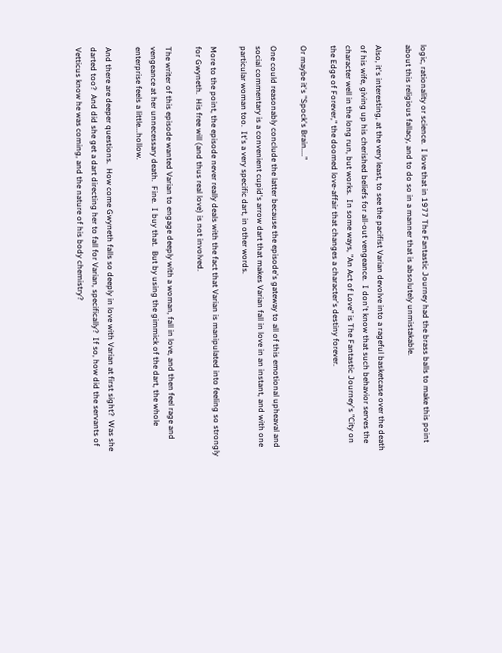logic, rationality or science.  I love that in 1977 The Fantastic Journey had the brass balls to make this point about this religious fallacy, and to do so in a manner that is absolutely unmistakable.

Also, it's interesting, at the very least, to see the pacifist Varian devolve into a rageful basketcase over the death of his wife, giving up his cherished beliefs for all-out vengeance.  I don't know that such behavior serves the character well in the long run, but works.  In some ways, "An Act of Love" is The Fantastic Journey's "City on the Edge of Forever," the doomed love-affair that changes a character's destiny forever.

Or maybe it's "Spock's Brain...."

One could reasonably conclude the latter because the episode's gateway to all of this emotional upheaval and social commentary is a convenient cupid's arrow dart that makes Varian fall in love in an instant, and with one particular woman too.  It's a very specific dart, in other words.

More to the point, the episode never really deals with the fact that Varian is manipulated into feeling so strongly for Gwyneth.  His free will (and thus real love) is not involved.

The writer of this episode wanted Varian to engage deeply with a woman, fall in love, and then feel rage and vengeance at her unnecessary death.  Fine.  I buy that.  But by using the gimmick of the dart, the whole enterprise feels a little...hollow.

And there are deeper questions.  How come Gwyneth falls so deeply in love with Varian at first sight?  Was she darted too?  And did she get a dart directing her to fall for Varian, specifically?  If so, how did the servants of Vetticus know he was coming, and the nature of his body chemistry?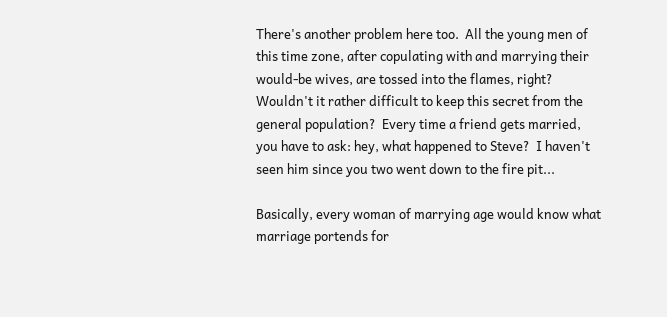There's another problem here too.  All the young men of this time zone, after copulating with and marrying their would-be wives, are tossed into the flames, right?  Wouldn't it rather difficult to keep this secret from the general population?  Every time a friend gets married, you have to ask: hey, what happened to Steve?  I haven't seen him since you two went down to the fire pit...

Basically, every woman of marrying age would know what marriage portends for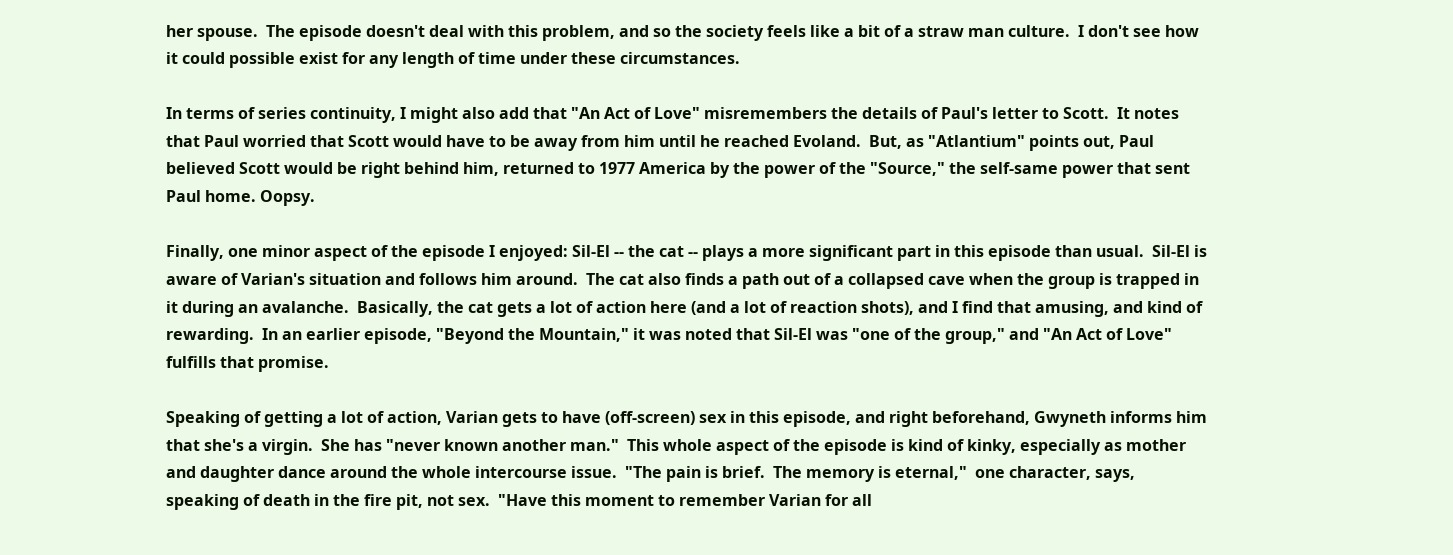her spouse.  The episode doesn't deal with this problem, and so the society feels like a bit of a straw man culture.  I don't see how it could possible exist for any length of time under these circumstances.

In terms of series continuity, I might also add that "An Act of Love" misremembers the details of Paul's letter to Scott.  It notes that Paul worried that Scott would have to be away from him until he reached Evoland.  But, as "Atlantium" points out, Paul believed Scott would be right behind him, returned to 1977 America by the power of the "Source," the self-same power that sent Paul home. Oopsy.

Finally, one minor aspect of the episode I enjoyed: Sil-El -- the cat -- plays a more significant part in this episode than usual.  Sil-El is aware of Varian's situation and follows him around.  The cat also finds a path out of a collapsed cave when the group is trapped in it during an avalanche.  Basically, the cat gets a lot of action here (and a lot of reaction shots), and I find that amusing, and kind of rewarding.  In an earlier episode, "Beyond the Mountain," it was noted that Sil-El was "one of the group," and "An Act of Love" fulfills that promise.

Speaking of getting a lot of action, Varian gets to have (off-screen) sex in this episode, and right beforehand, Gwyneth informs him that she's a virgin.  She has "never known another man."  This whole aspect of the episode is kind of kinky, especially as mother and daughter dance around the whole intercourse issue.  "The pain is brief.  The memory is eternal,"  one character, says, speaking of death in the fire pit, not sex.  "Have this moment to remember Varian for all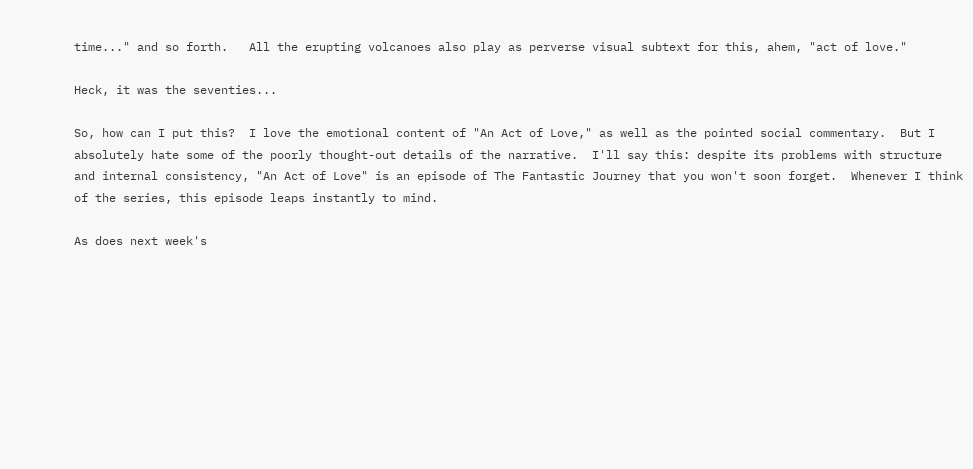time..." and so forth.   All the erupting volcanoes also play as perverse visual subtext for this, ahem, "act of love."

Heck, it was the seventies...

So, how can I put this?  I love the emotional content of "An Act of Love," as well as the pointed social commentary.  But I absolutely hate some of the poorly thought-out details of the narrative.  I'll say this: despite its problems with structure and internal consistency, "An Act of Love" is an episode of The Fantastic Journey that you won't soon forget.  Whenever I think of the series, this episode leaps instantly to mind.

As does next week's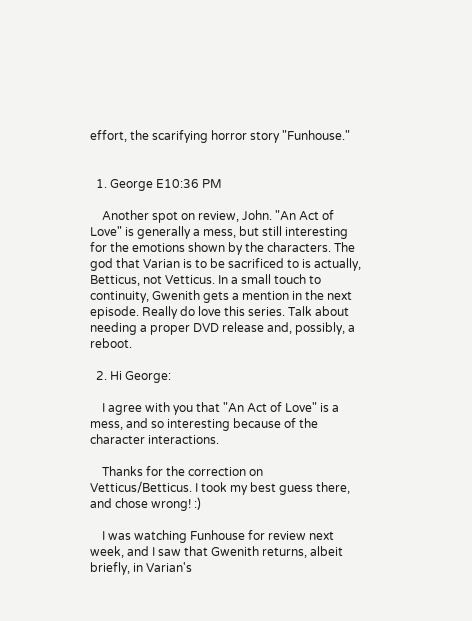effort, the scarifying horror story "Funhouse."


  1. George E10:36 PM

    Another spot on review, John. "An Act of Love" is generally a mess, but still interesting for the emotions shown by the characters. The god that Varian is to be sacrificed to is actually, Betticus, not Vetticus. In a small touch to continuity, Gwenith gets a mention in the next episode. Really do love this series. Talk about needing a proper DVD release and, possibly, a reboot.

  2. Hi George:

    I agree with you that "An Act of Love" is a mess, and so interesting because of the character interactions.

    Thanks for the correction on Vetticus/Betticus. I took my best guess there, and chose wrong! :)

    I was watching Funhouse for review next week, and I saw that Gwenith returns, albeit briefly, in Varian's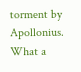torment by Apollonius. What a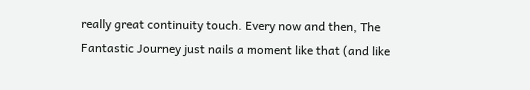really great continuity touch. Every now and then, The Fantastic Journey just nails a moment like that (and like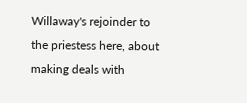Willaway's rejoinder to the priestess here, about making deals with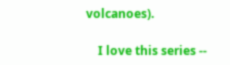volcanoes).

    I love this series --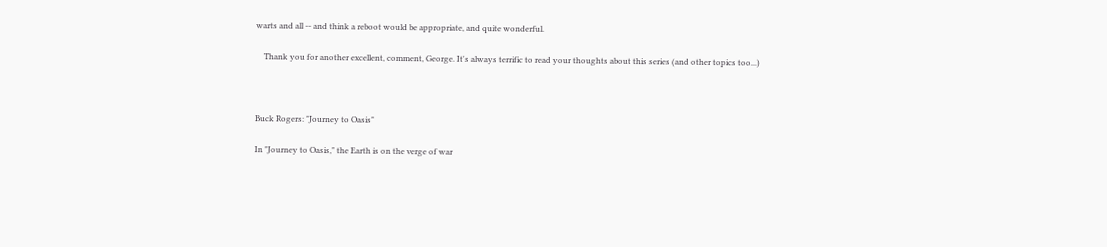warts and all -- and think a reboot would be appropriate, and quite wonderful.

    Thank you for another excellent, comment, George. It's always terrific to read your thoughts about this series (and other topics too...)



Buck Rogers: "Journey to Oasis"

In "Journey to Oasis," the Earth is on the verge of war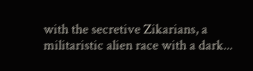with the secretive Zikarians, a militaristic alien race with a dark...